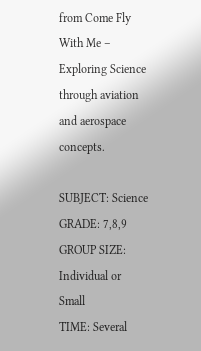from Come Fly With Me – Exploring Science through aviation and aerospace concepts.

SUBJECT: Science
GRADE: 7,8,9
GROUP SIZE: Individual or Small
TIME: Several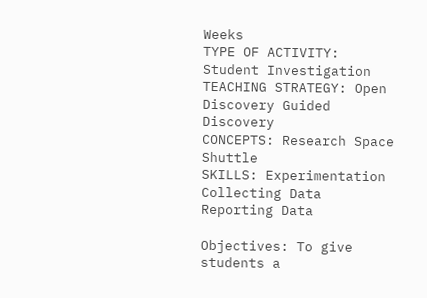Weeks
TYPE OF ACTIVITY: Student Investigation
TEACHING STRATEGY: Open Discovery Guided Discovery
CONCEPTS: Research Space Shuttle
SKILLS: Experimentation Collecting Data Reporting Data

Objectives: To give students a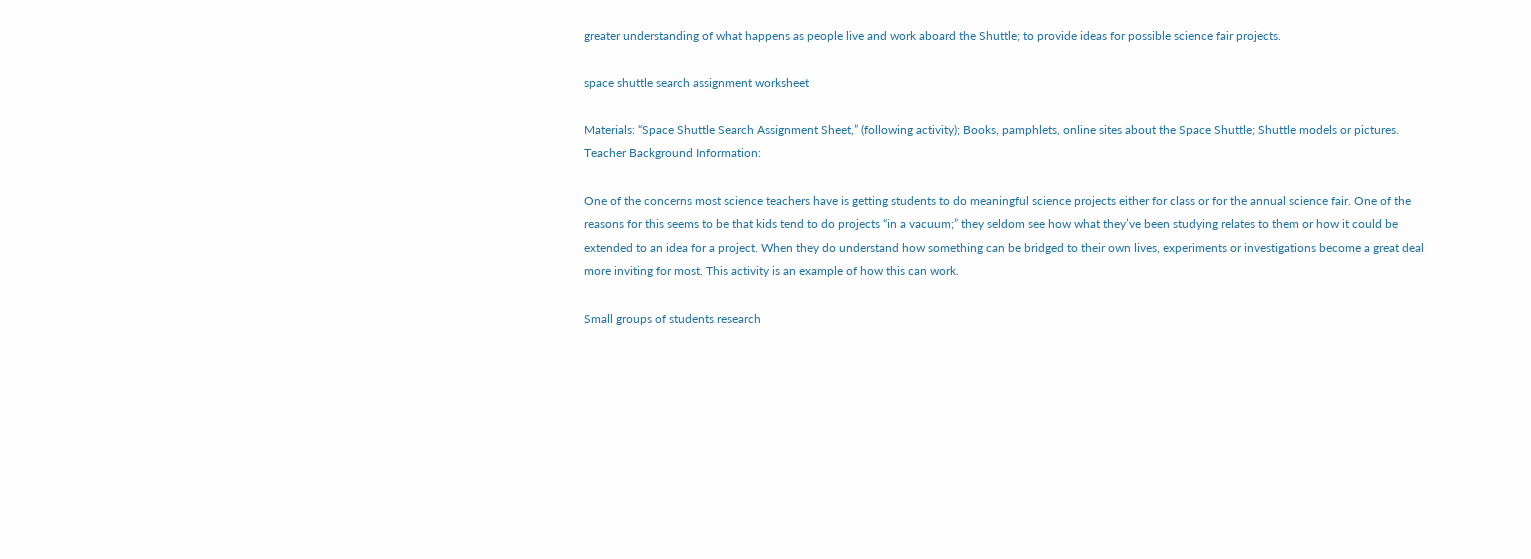greater understanding of what happens as people live and work aboard the Shuttle; to provide ideas for possible science fair projects.

space shuttle search assignment worksheet

Materials: “Space Shuttle Search Assignment Sheet,” (following activity); Books, pamphlets, online sites about the Space Shuttle; Shuttle models or pictures.
Teacher Background Information:

One of the concerns most science teachers have is getting students to do meaningful science projects either for class or for the annual science fair. One of the reasons for this seems to be that kids tend to do projects “in a vacuum;” they seldom see how what they’ve been studying relates to them or how it could be extended to an idea for a project. When they do understand how something can be bridged to their own lives, experiments or investigations become a great deal more inviting for most. This activity is an example of how this can work.

Small groups of students research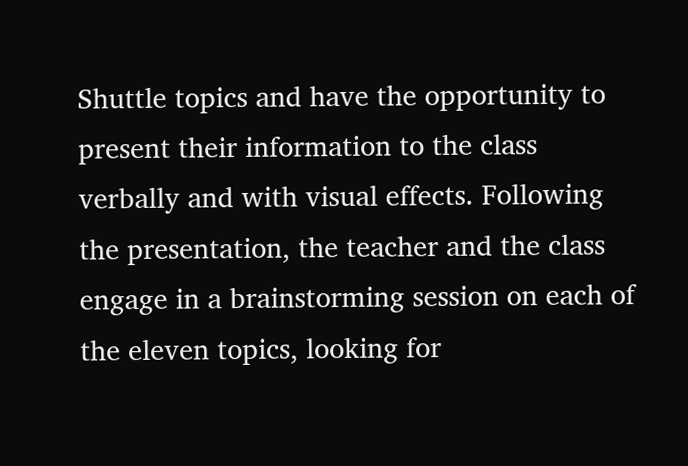Shuttle topics and have the opportunity to present their information to the class verbally and with visual effects. Following the presentation, the teacher and the class engage in a brainstorming session on each of the eleven topics, looking for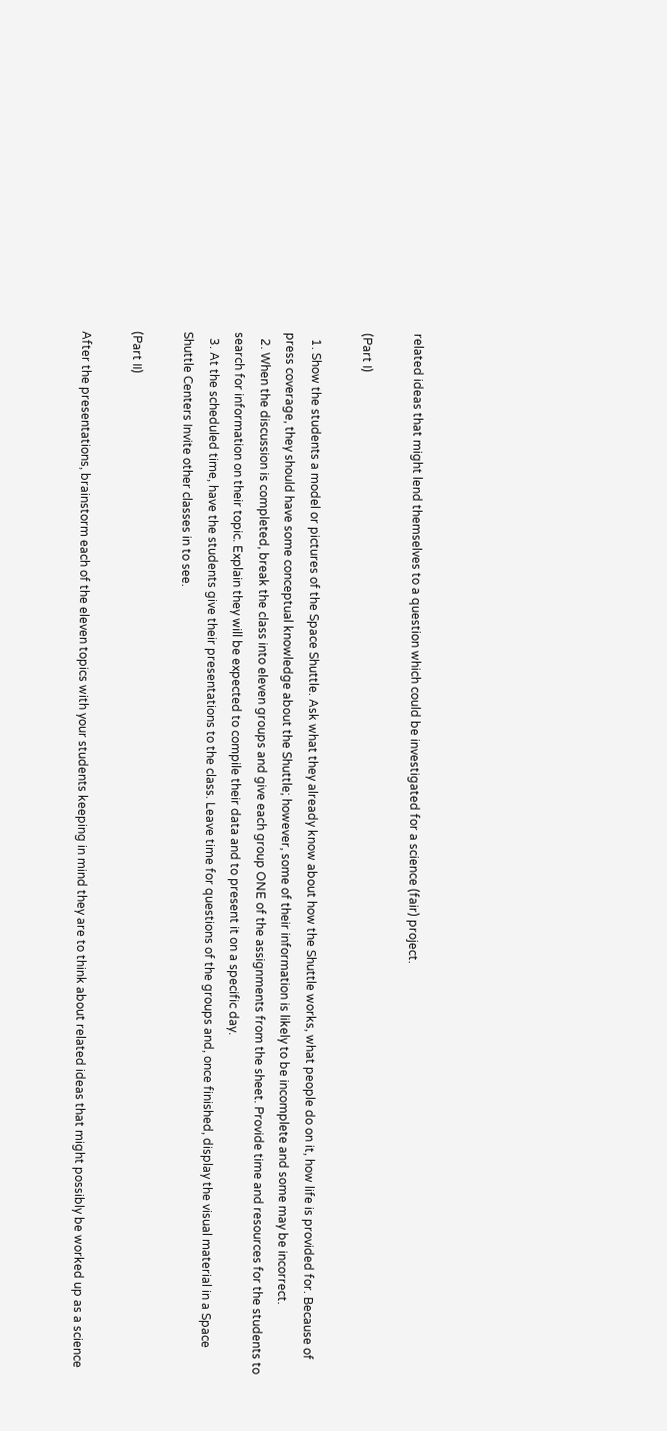related ideas that might lend themselves to a question which could be investigated for a science (fair) project.

(Part I)

  1. Show the students a model or pictures of the Space Shuttle. Ask what they already know about how the Shuttle works, what people do on it, how life is provided for. Because of press coverage, they should have some conceptual knowledge about the Shuttle; however, some of their information is likely to be incomplete and some may be incorrect.
  2. When the discussion is completed, break the class into eleven groups and give each group ONE of the assignments from the sheet. Provide time and resources for the students to search for information on their topic. Explain they will be expected to compile their data and to present it on a specific day.
  3. At the scheduled time, have the students give their presentations to the class. Leave time for questions of the groups and, once finished, display the visual material in a Space Shuttle Centers Invite other classes in to see.

(Part II)

After the presentations, brainstorm each of the eleven topics with your students keeping in mind they are to think about related ideas that might possibly be worked up as a science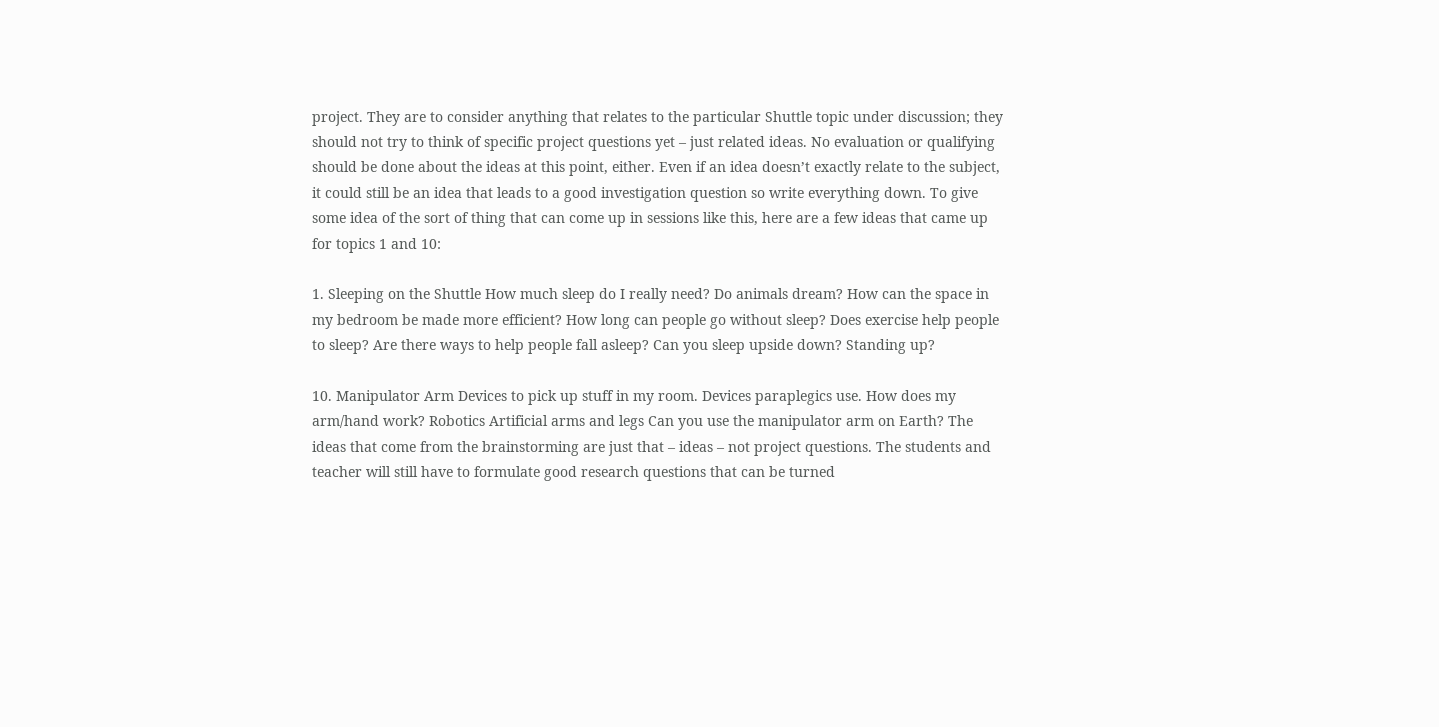project. They are to consider anything that relates to the particular Shuttle topic under discussion; they should not try to think of specific project questions yet – just related ideas. No evaluation or qualifying should be done about the ideas at this point, either. Even if an idea doesn’t exactly relate to the subject, it could still be an idea that leads to a good investigation question so write everything down. To give some idea of the sort of thing that can come up in sessions like this, here are a few ideas that came up for topics 1 and 10:

1. Sleeping on the Shuttle How much sleep do I really need? Do animals dream? How can the space in my bedroom be made more efficient? How long can people go without sleep? Does exercise help people to sleep? Are there ways to help people fall asleep? Can you sleep upside down? Standing up?

10. Manipulator Arm Devices to pick up stuff in my room. Devices paraplegics use. How does my arm/hand work? Robotics Artificial arms and legs Can you use the manipulator arm on Earth? The ideas that come from the brainstorming are just that – ideas – not project questions. The students and teacher will still have to formulate good research questions that can be turned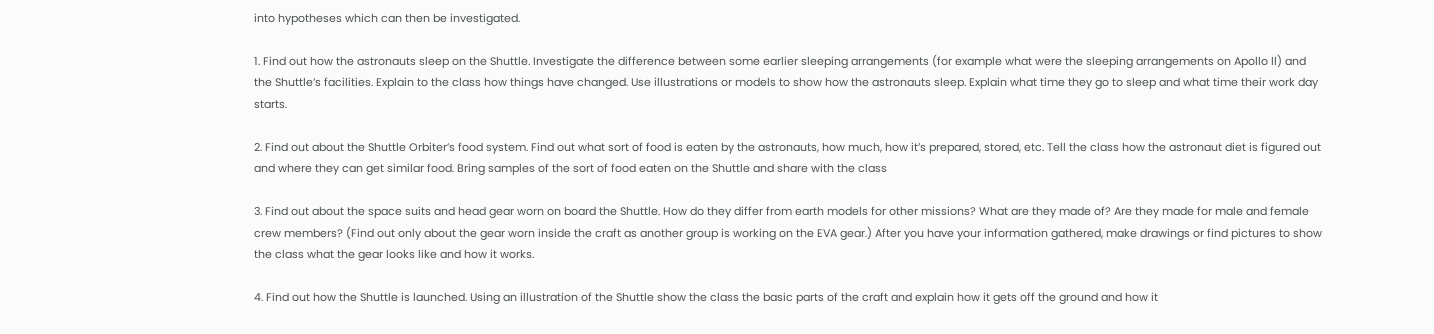into hypotheses which can then be investigated.

1. Find out how the astronauts sleep on the Shuttle. Investigate the difference between some earlier sleeping arrangements (for example what were the sleeping arrangements on Apollo ll) and the Shuttle’s facilities. Explain to the class how things have changed. Use illustrations or models to show how the astronauts sleep. Explain what time they go to sleep and what time their work day starts.

2. Find out about the Shuttle Orbiter’s food system. Find out what sort of food is eaten by the astronauts, how much, how it’s prepared, stored, etc. Tell the class how the astronaut diet is figured out and where they can get similar food. Bring samples of the sort of food eaten on the Shuttle and share with the class

3. Find out about the space suits and head gear worn on board the Shuttle. How do they differ from earth models for other missions? What are they made of? Are they made for male and female crew members? (Find out only about the gear worn inside the craft as another group is working on the EVA gear.) After you have your information gathered, make drawings or find pictures to show the class what the gear looks like and how it works.

4. Find out how the Shuttle is launched. Using an illustration of the Shuttle show the class the basic parts of the craft and explain how it gets off the ground and how it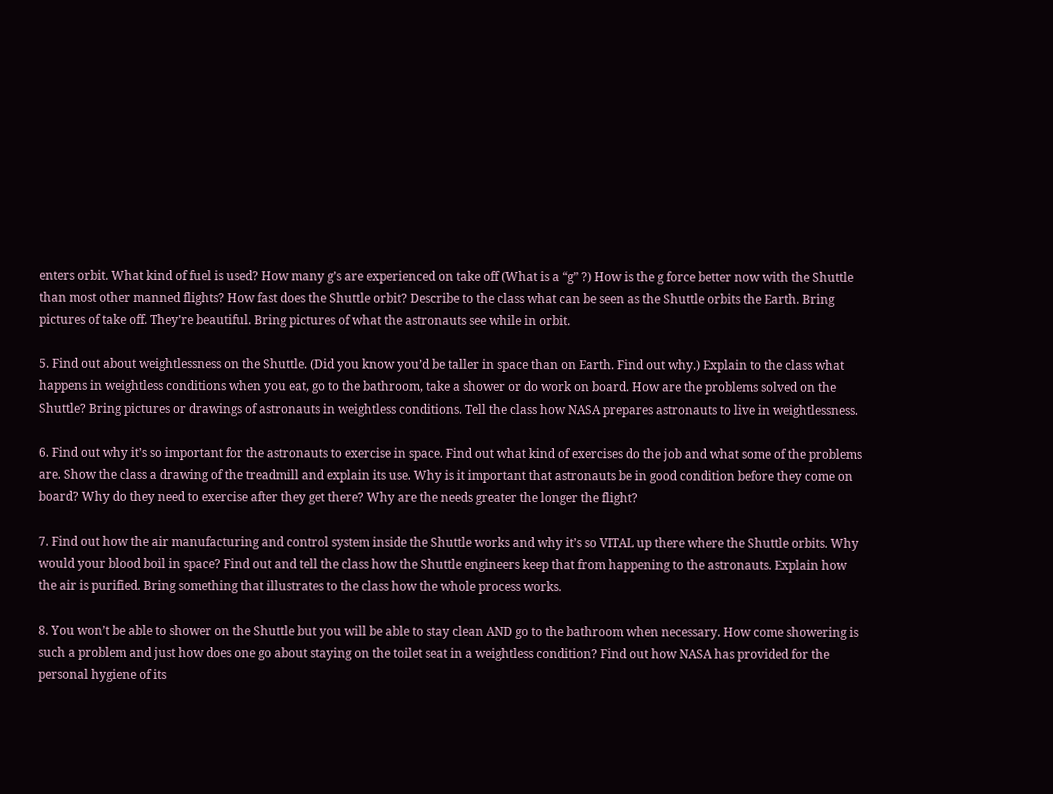enters orbit. What kind of fuel is used? How many g’s are experienced on take off (What is a “g” ?) How is the g force better now with the Shuttle than most other manned flights? How fast does the Shuttle orbit? Describe to the class what can be seen as the Shuttle orbits the Earth. Bring pictures of take off. They’re beautiful. Bring pictures of what the astronauts see while in orbit.

5. Find out about weightlessness on the Shuttle. (Did you know you’d be taller in space than on Earth. Find out why.) Explain to the class what happens in weightless conditions when you eat, go to the bathroom, take a shower or do work on board. How are the problems solved on the Shuttle? Bring pictures or drawings of astronauts in weightless conditions. Tell the class how NASA prepares astronauts to live in weightlessness.

6. Find out why it’s so important for the astronauts to exercise in space. Find out what kind of exercises do the job and what some of the problems are. Show the class a drawing of the treadmill and explain its use. Why is it important that astronauts be in good condition before they come on board? Why do they need to exercise after they get there? Why are the needs greater the longer the flight?

7. Find out how the air manufacturing and control system inside the Shuttle works and why it’s so VITAL up there where the Shuttle orbits. Why would your blood boil in space? Find out and tell the class how the Shuttle engineers keep that from happening to the astronauts. Explain how the air is purified. Bring something that illustrates to the class how the whole process works.

8. You won’t be able to shower on the Shuttle but you will be able to stay clean AND go to the bathroom when necessary. How come showering is such a problem and just how does one go about staying on the toilet seat in a weightless condition? Find out how NASA has provided for the personal hygiene of its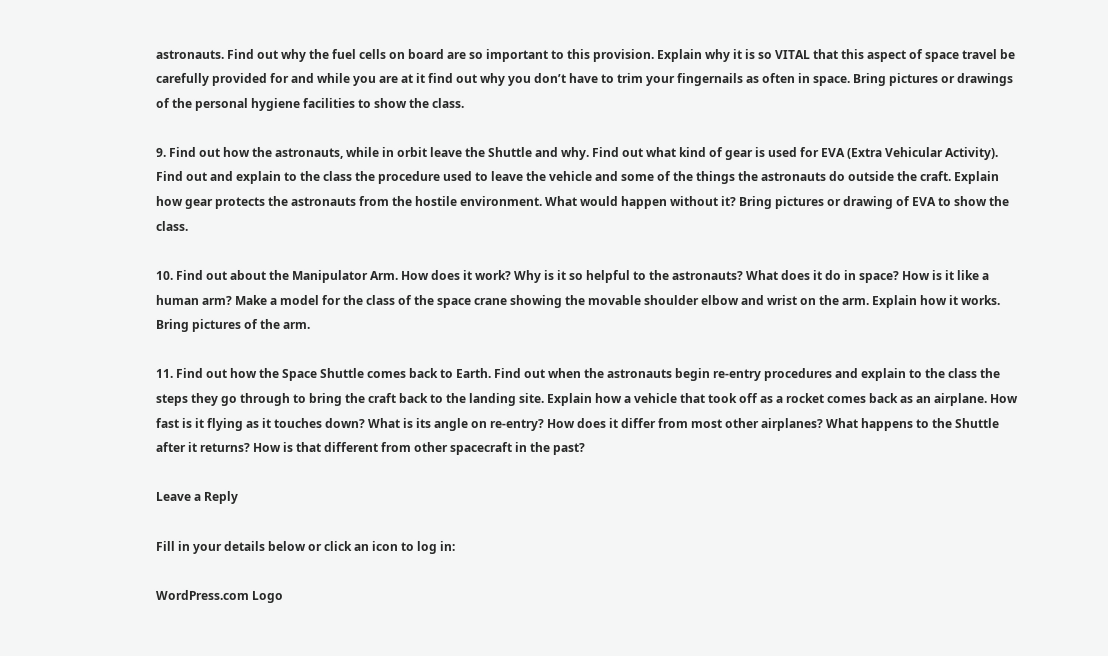astronauts. Find out why the fuel cells on board are so important to this provision. Explain why it is so VITAL that this aspect of space travel be carefully provided for and while you are at it find out why you don’t have to trim your fingernails as often in space. Bring pictures or drawings of the personal hygiene facilities to show the class.

9. Find out how the astronauts, while in orbit leave the Shuttle and why. Find out what kind of gear is used for EVA (Extra Vehicular Activity). Find out and explain to the class the procedure used to leave the vehicle and some of the things the astronauts do outside the craft. Explain how gear protects the astronauts from the hostile environment. What would happen without it? Bring pictures or drawing of EVA to show the class.

10. Find out about the Manipulator Arm. How does it work? Why is it so helpful to the astronauts? What does it do in space? How is it like a human arm? Make a model for the class of the space crane showing the movable shoulder elbow and wrist on the arm. Explain how it works. Bring pictures of the arm.

11. Find out how the Space Shuttle comes back to Earth. Find out when the astronauts begin re-entry procedures and explain to the class the steps they go through to bring the craft back to the landing site. Explain how a vehicle that took off as a rocket comes back as an airplane. How fast is it flying as it touches down? What is its angle on re-entry? How does it differ from most other airplanes? What happens to the Shuttle after it returns? How is that different from other spacecraft in the past?

Leave a Reply

Fill in your details below or click an icon to log in:

WordPress.com Logo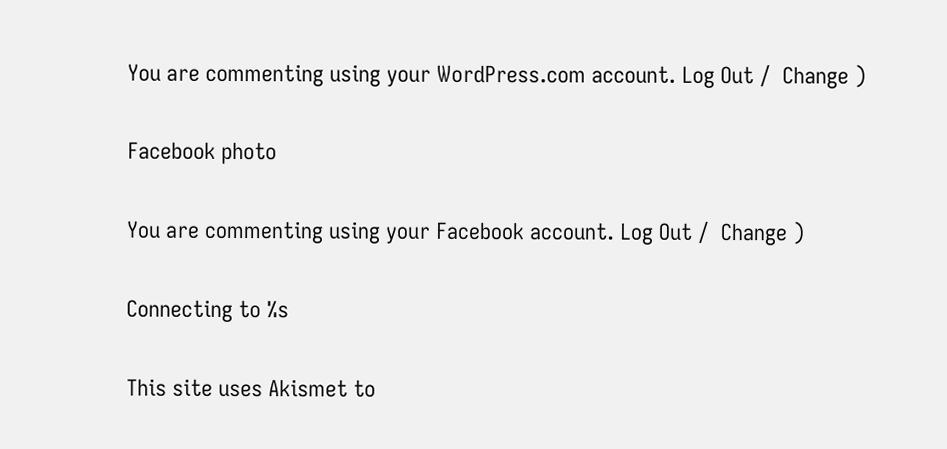You are commenting using your WordPress.com account. Log Out /  Change )

Facebook photo

You are commenting using your Facebook account. Log Out /  Change )

Connecting to %s

This site uses Akismet to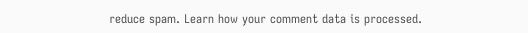reduce spam. Learn how your comment data is processed.